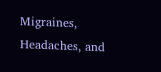Migraines, Headaches, and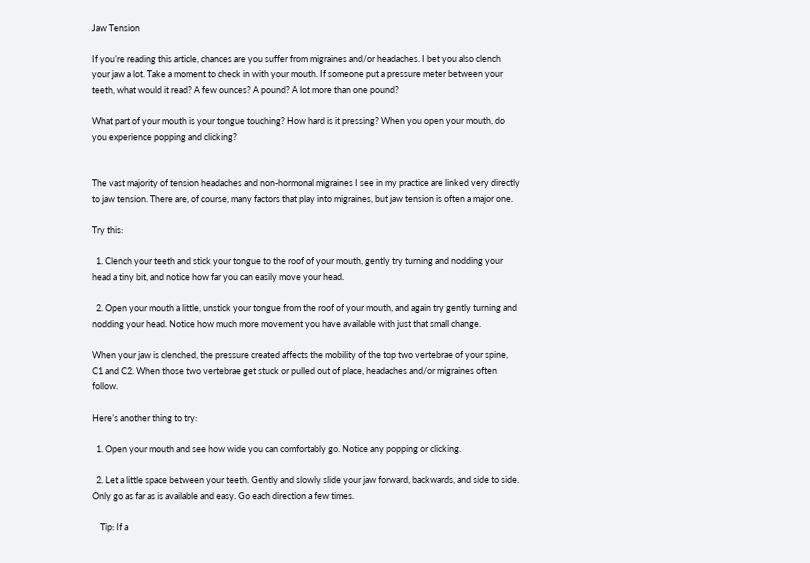Jaw Tension

If you’re reading this article, chances are you suffer from migraines and/or headaches. I bet you also clench your jaw a lot. Take a moment to check in with your mouth. If someone put a pressure meter between your teeth, what would it read? A few ounces? A pound? A lot more than one pound?

What part of your mouth is your tongue touching? How hard is it pressing? When you open your mouth, do you experience popping and clicking?


The vast majority of tension headaches and non-hormonal migraines I see in my practice are linked very directly to jaw tension. There are, of course, many factors that play into migraines, but jaw tension is often a major one.

Try this:

  1. Clench your teeth and stick your tongue to the roof of your mouth, gently try turning and nodding your head a tiny bit, and notice how far you can easily move your head.

  2. Open your mouth a little, unstick your tongue from the roof of your mouth, and again try gently turning and nodding your head. Notice how much more movement you have available with just that small change.

When your jaw is clenched, the pressure created affects the mobility of the top two vertebrae of your spine, C1 and C2. When those two vertebrae get stuck or pulled out of place, headaches and/or migraines often follow.

Here’s another thing to try:

  1. Open your mouth and see how wide you can comfortably go. Notice any popping or clicking.

  2. Let a little space between your teeth. Gently and slowly slide your jaw forward, backwards, and side to side. Only go as far as is available and easy. Go each direction a few times.

    Tip: If a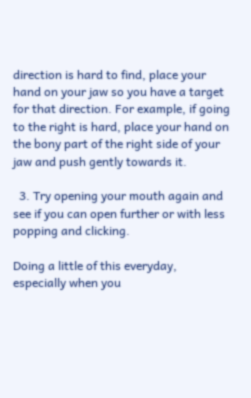direction is hard to find, place your hand on your jaw so you have a target for that direction. For example, if going to the right is hard, place your hand on the bony part of the right side of your jaw and push gently towards it.

  3. Try opening your mouth again and see if you can open further or with less popping and clicking.

Doing a little of this everyday, especially when you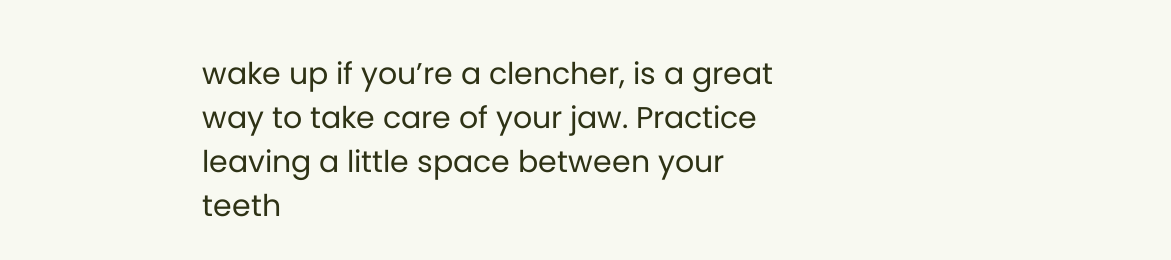wake up if you’re a clencher, is a great way to take care of your jaw. Practice leaving a little space between your teeth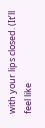with your lips closed. (It’ll feel like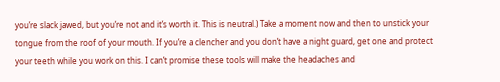you’re slack jawed, but you’re not and it’s worth it. This is neutral.) Take a moment now and then to unstick your tongue from the roof of your mouth. If you’re a clencher and you don’t have a night guard, get one and protect your teeth while you work on this. I can’t promise these tools will make the headaches and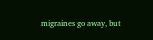migraines go away, but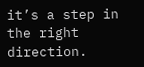it’s a step in the right direction.